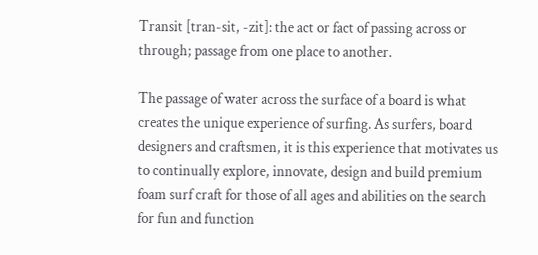Transit [tran-sit, -zit]: the act or fact of passing across or through; passage from one place to another.

The passage of water across the surface of a board is what creates the unique experience of surfing. As surfers, board designers and craftsmen, it is this experience that motivates us to continually explore, innovate, design and build premium foam surf craft for those of all ages and abilities on the search for fun and function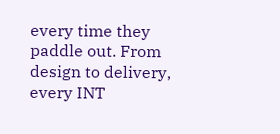every time they paddle out. From design to delivery, every INT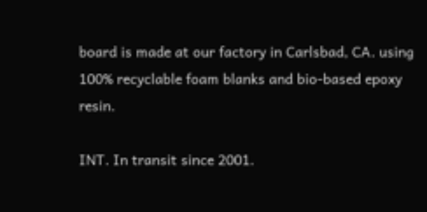board is made at our factory in Carlsbad, CA. using 100% recyclable foam blanks and bio-based epoxy resin.

INT. In transit since 2001.